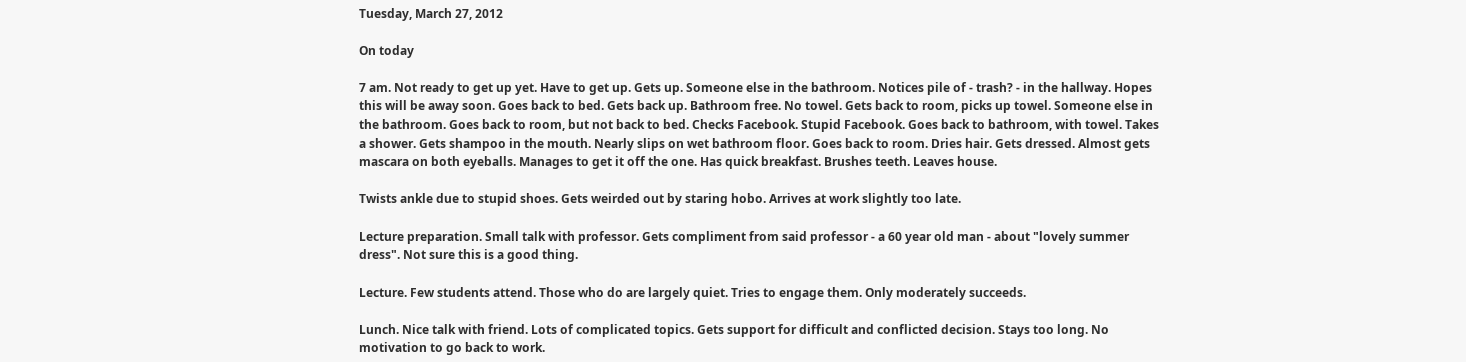Tuesday, March 27, 2012

On today

7 am. Not ready to get up yet. Have to get up. Gets up. Someone else in the bathroom. Notices pile of - trash? - in the hallway. Hopes this will be away soon. Goes back to bed. Gets back up. Bathroom free. No towel. Gets back to room, picks up towel. Someone else in the bathroom. Goes back to room, but not back to bed. Checks Facebook. Stupid Facebook. Goes back to bathroom, with towel. Takes a shower. Gets shampoo in the mouth. Nearly slips on wet bathroom floor. Goes back to room. Dries hair. Gets dressed. Almost gets mascara on both eyeballs. Manages to get it off the one. Has quick breakfast. Brushes teeth. Leaves house.

Twists ankle due to stupid shoes. Gets weirded out by staring hobo. Arrives at work slightly too late.

Lecture preparation. Small talk with professor. Gets compliment from said professor - a 60 year old man - about "lovely summer dress". Not sure this is a good thing.

Lecture. Few students attend. Those who do are largely quiet. Tries to engage them. Only moderately succeeds.

Lunch. Nice talk with friend. Lots of complicated topics. Gets support for difficult and conflicted decision. Stays too long. No motivation to go back to work.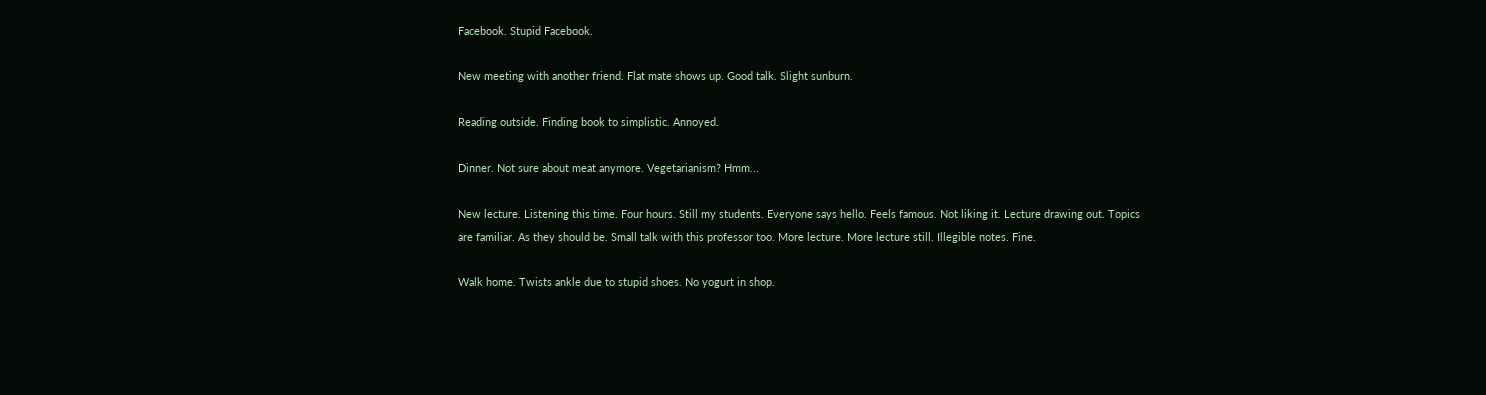Facebook. Stupid Facebook.

New meeting with another friend. Flat mate shows up. Good talk. Slight sunburn.

Reading outside. Finding book to simplistic. Annoyed.

Dinner. Not sure about meat anymore. Vegetarianism? Hmm...

New lecture. Listening this time. Four hours. Still my students. Everyone says hello. Feels famous. Not liking it. Lecture drawing out. Topics are familiar. As they should be. Small talk with this professor too. More lecture. More lecture still. Illegible notes. Fine.

Walk home. Twists ankle due to stupid shoes. No yogurt in shop.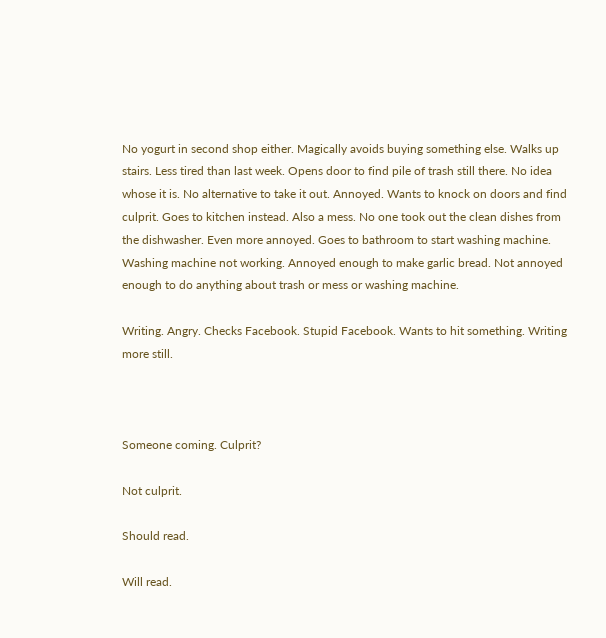No yogurt in second shop either. Magically avoids buying something else. Walks up stairs. Less tired than last week. Opens door to find pile of trash still there. No idea whose it is. No alternative to take it out. Annoyed. Wants to knock on doors and find culprit. Goes to kitchen instead. Also a mess. No one took out the clean dishes from the dishwasher. Even more annoyed. Goes to bathroom to start washing machine. Washing machine not working. Annoyed enough to make garlic bread. Not annoyed enough to do anything about trash or mess or washing machine.

Writing. Angry. Checks Facebook. Stupid Facebook. Wants to hit something. Writing more still.



Someone coming. Culprit?

Not culprit.

Should read.

Will read.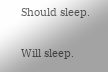Should sleep.

Will sleep.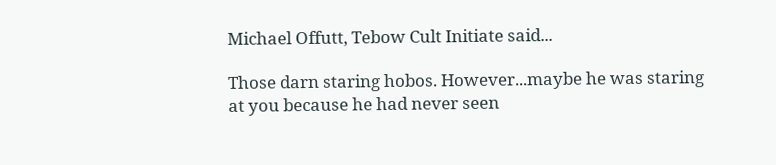Michael Offutt, Tebow Cult Initiate said...

Those darn staring hobos. However...maybe he was staring at you because he had never seen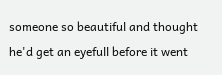someone so beautiful and thought he'd get an eyefull before it went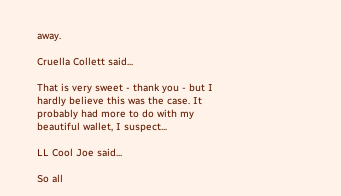away.

Cruella Collett said...

That is very sweet - thank you - but I hardly believe this was the case. It probably had more to do with my beautiful wallet, I suspect...

LL Cool Joe said...

So all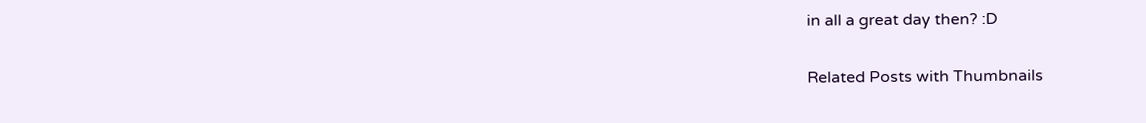in all a great day then? :D

Related Posts with Thumbnails